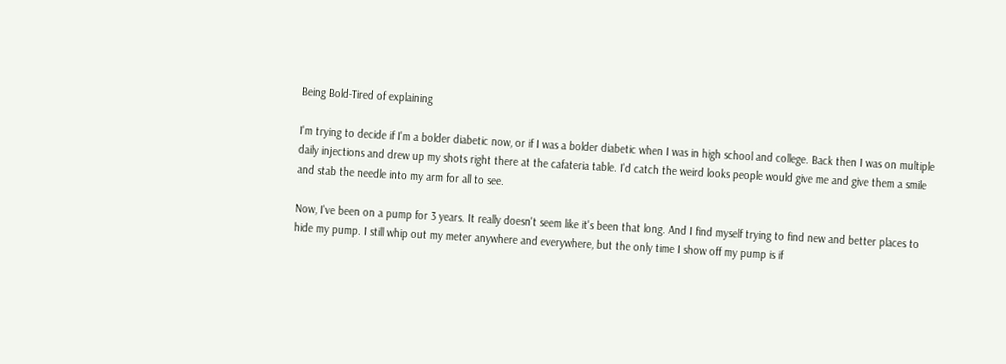Being Bold-Tired of explaining

I'm trying to decide if I'm a bolder diabetic now, or if I was a bolder diabetic when I was in high school and college. Back then I was on multiple daily injections and drew up my shots right there at the cafateria table. I'd catch the weird looks people would give me and give them a smile and stab the needle into my arm for all to see.

Now, I've been on a pump for 3 years. It really doesn't seem like it's been that long. And I find myself trying to find new and better places to hide my pump. I still whip out my meter anywhere and everywhere, but the only time I show off my pump is if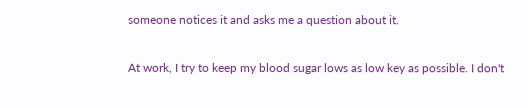someone notices it and asks me a question about it.

At work, I try to keep my blood sugar lows as low key as possible. I don't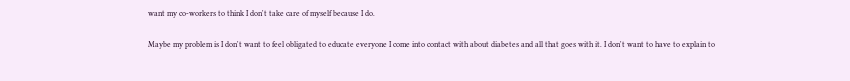want my co-workers to think I don't take care of myself because I do.

Maybe my problem is I don't want to feel obligated to educate everyone I come into contact with about diabetes and all that goes with it. I don't want to have to explain to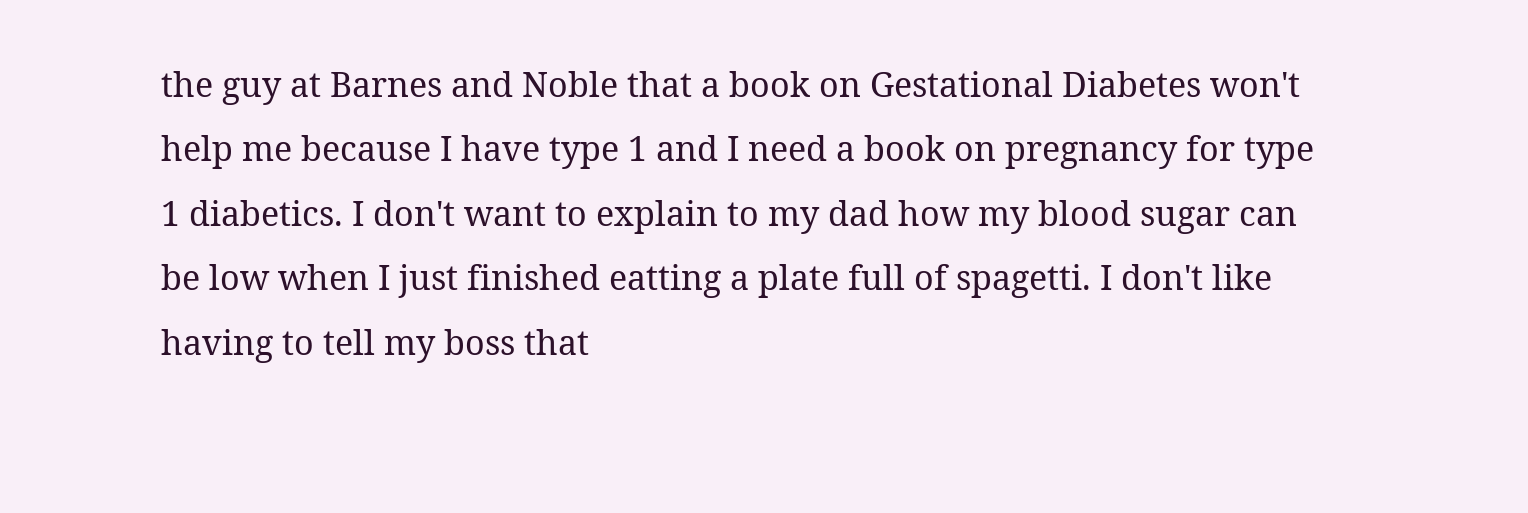the guy at Barnes and Noble that a book on Gestational Diabetes won't help me because I have type 1 and I need a book on pregnancy for type 1 diabetics. I don't want to explain to my dad how my blood sugar can be low when I just finished eatting a plate full of spagetti. I don't like having to tell my boss that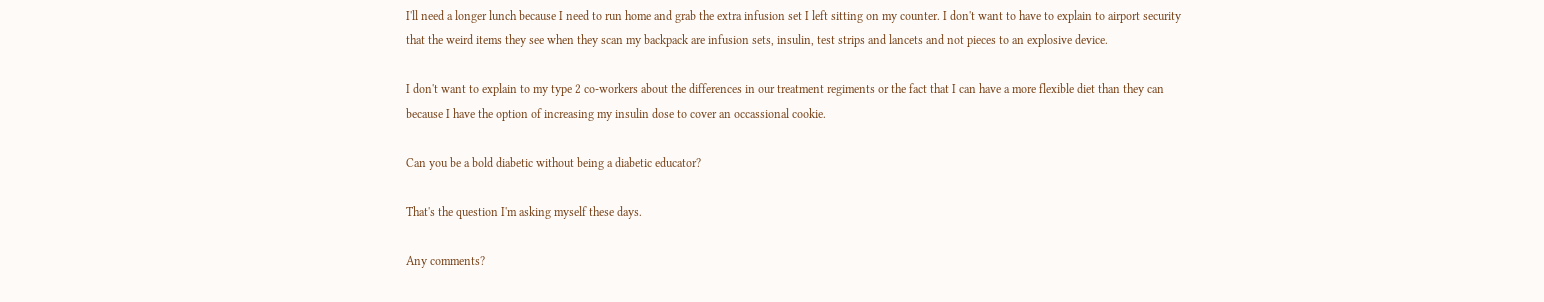I'll need a longer lunch because I need to run home and grab the extra infusion set I left sitting on my counter. I don't want to have to explain to airport security that the weird items they see when they scan my backpack are infusion sets, insulin, test strips and lancets and not pieces to an explosive device.

I don't want to explain to my type 2 co-workers about the differences in our treatment regiments or the fact that I can have a more flexible diet than they can because I have the option of increasing my insulin dose to cover an occassional cookie.

Can you be a bold diabetic without being a diabetic educator?

That's the question I'm asking myself these days.

Any comments?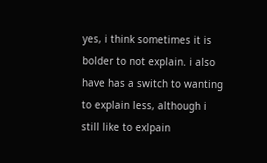yes, i think sometimes it is bolder to not explain. i also have has a switch to wanting to explain less, although i still like to exlpain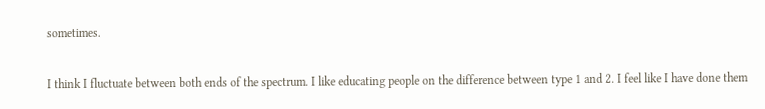sometimes.

I think I fluctuate between both ends of the spectrum. I like educating people on the difference between type 1 and 2. I feel like I have done them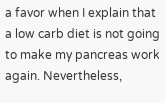a favor when I explain that a low carb diet is not going to make my pancreas work again. Nevertheless,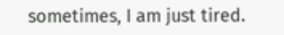sometimes, I am just tired.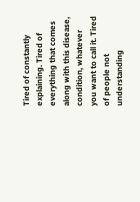Tired of constantly explaining. Tired of everything that comes along with this disease, condition, whatever you want to call it. Tired of people not understanding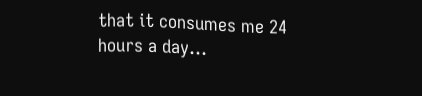that it consumes me 24 hours a day…